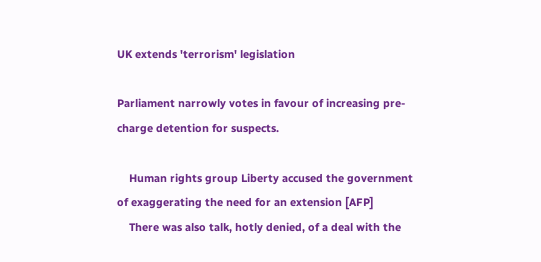UK extends 'terrorism' legislation

Parliament narrowly votes in favour of increasing pre-charge detention for suspects.

    Human rights group Liberty accused the government of exaggerating the need for an extension [AFP]
    There was also talk, hotly denied, of a deal with the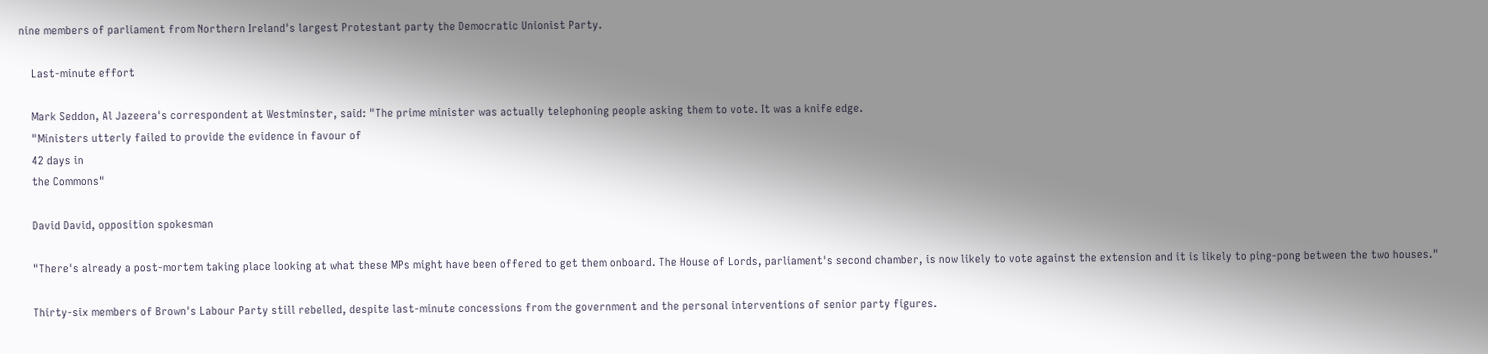nine members of parliament from Northern Ireland's largest Protestant party the Democratic Unionist Party.

    Last-minute effort

    Mark Seddon, Al Jazeera's correspondent at Westminster, said: "The prime minister was actually telephoning people asking them to vote. It was a knife edge.
    "Ministers utterly failed to provide the evidence in favour of
    42 days in
    the Commons"

    David David, opposition spokesman

    "There's already a post-mortem taking place looking at what these MPs might have been offered to get them onboard. The House of Lords, parliament's second chamber, is now likely to vote against the extension and it is likely to ping-pong between the two houses."

    Thirty-six members of Brown's Labour Party still rebelled, despite last-minute concessions from the government and the personal interventions of senior party figures.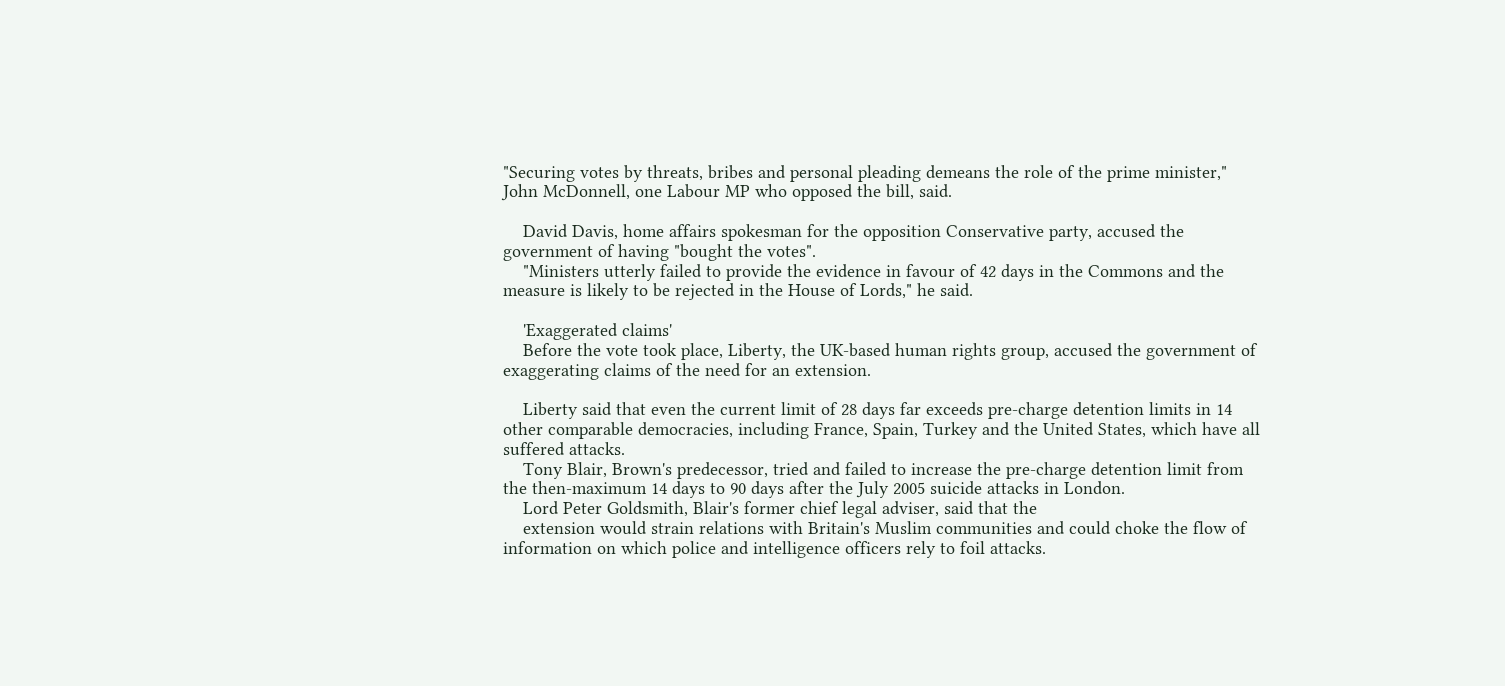"Securing votes by threats, bribes and personal pleading demeans the role of the prime minister," John McDonnell, one Labour MP who opposed the bill, said.

    David Davis, home affairs spokesman for the opposition Conservative party, accused the government of having "bought the votes".
    "Ministers utterly failed to provide the evidence in favour of 42 days in the Commons and the measure is likely to be rejected in the House of Lords," he said.

    'Exaggerated claims'
    Before the vote took place, Liberty, the UK-based human rights group, accused the government of exaggerating claims of the need for an extension.

    Liberty said that even the current limit of 28 days far exceeds pre-charge detention limits in 14 other comparable democracies, including France, Spain, Turkey and the United States, which have all suffered attacks.
    Tony Blair, Brown's predecessor, tried and failed to increase the pre-charge detention limit from the then-maximum 14 days to 90 days after the July 2005 suicide attacks in London.
    Lord Peter Goldsmith, Blair's former chief legal adviser, said that the
    extension would strain relations with Britain's Muslim communities and could choke the flow of information on which police and intelligence officers rely to foil attacks.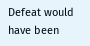Defeat would have been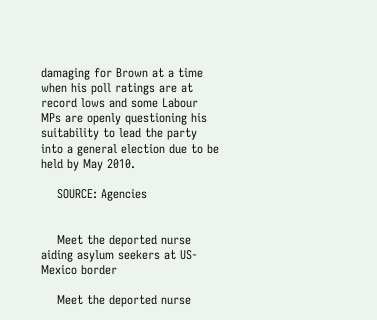damaging for Brown at a time when his poll ratings are at record lows and some Labour MPs are openly questioning his suitability to lead the party into a general election due to be held by May 2010.

    SOURCE: Agencies


    Meet the deported nurse aiding asylum seekers at US-Mexico border

    Meet the deported nurse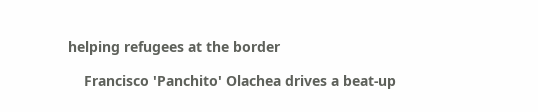helping refugees at the border

    Francisco 'Panchito' Olachea drives a beat-up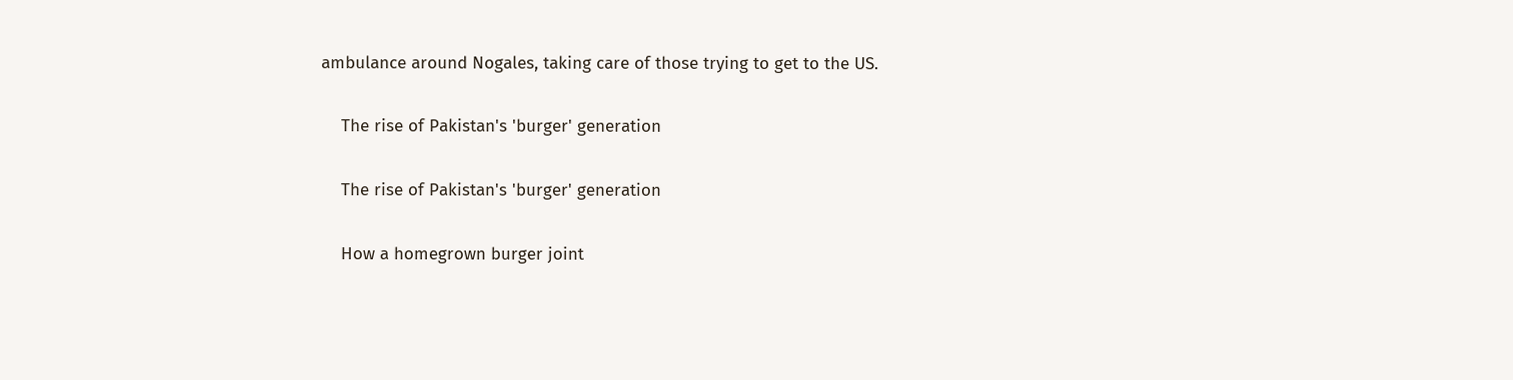ambulance around Nogales, taking care of those trying to get to the US.

    The rise of Pakistan's 'burger' generation

    The rise of Pakistan's 'burger' generation

    How a homegrown burger joint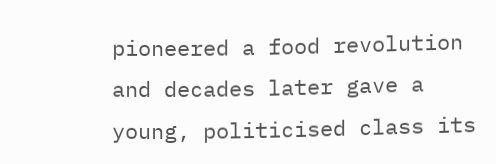pioneered a food revolution and decades later gave a young, politicised class its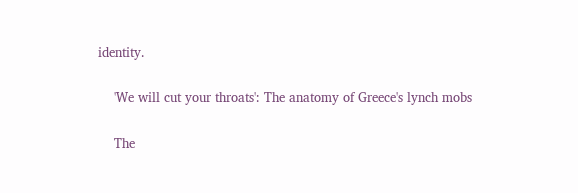identity.

    'We will cut your throats': The anatomy of Greece's lynch mobs

    The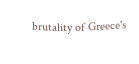brutality of Greece's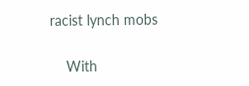racist lynch mobs

    With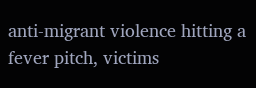anti-migrant violence hitting a fever pitch, victims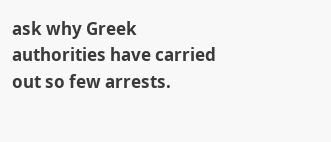ask why Greek authorities have carried out so few arrests.